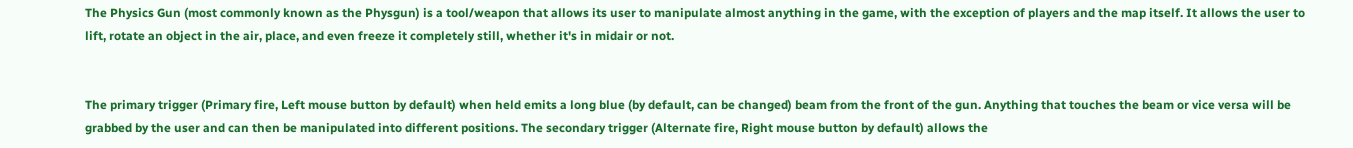The Physics Gun (most commonly known as the Physgun) is a tool/weapon that allows its user to manipulate almost anything in the game, with the exception of players and the map itself. It allows the user to lift, rotate an object in the air, place, and even freeze it completely still, whether it's in midair or not.


The primary trigger (Primary fire, Left mouse button by default) when held emits a long blue (by default, can be changed) beam from the front of the gun. Anything that touches the beam or vice versa will be grabbed by the user and can then be manipulated into different positions. The secondary trigger (Alternate fire, Right mouse button by default) allows the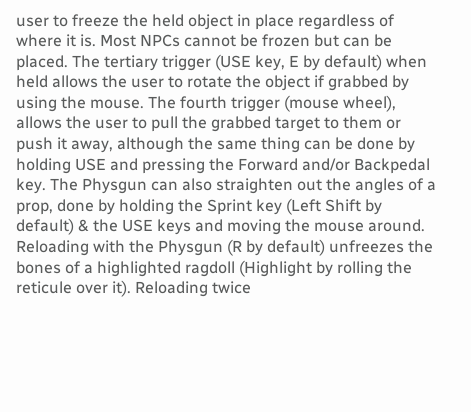user to freeze the held object in place regardless of where it is. Most NPCs cannot be frozen but can be placed. The tertiary trigger (USE key, E by default) when held allows the user to rotate the object if grabbed by using the mouse. The fourth trigger (mouse wheel), allows the user to pull the grabbed target to them or push it away, although the same thing can be done by holding USE and pressing the Forward and/or Backpedal key. The Physgun can also straighten out the angles of a prop, done by holding the Sprint key (Left Shift by default) & the USE keys and moving the mouse around. Reloading with the Physgun (R by default) unfreezes the bones of a highlighted ragdoll (Highlight by rolling the reticule over it). Reloading twice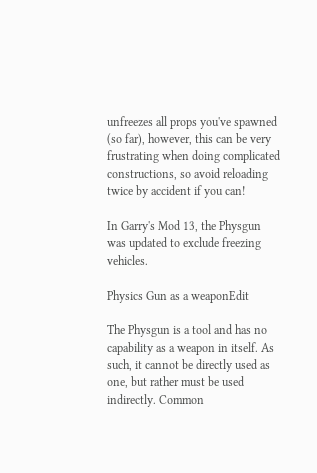unfreezes all props you've spawned (so far), however, this can be very frustrating when doing complicated constructions, so avoid reloading twice by accident if you can!

In Garry's Mod 13, the Physgun was updated to exclude freezing vehicles.

Physics Gun as a weaponEdit

The Physgun is a tool and has no capability as a weapon in itself. As such, it cannot be directly used as one, but rather must be used indirectly. Common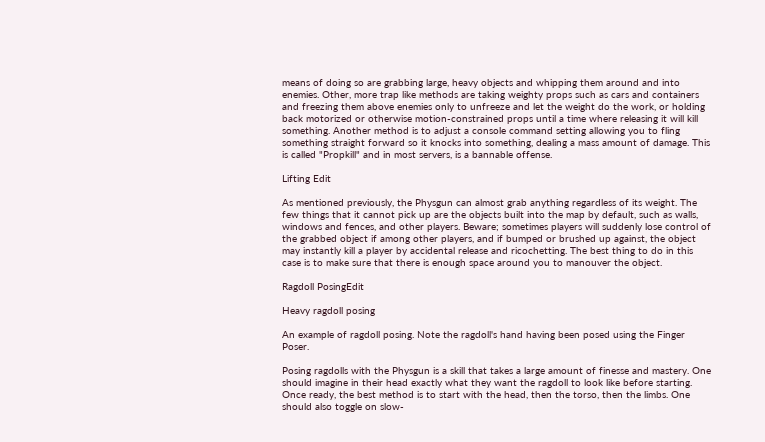means of doing so are grabbing large, heavy objects and whipping them around and into enemies. Other, more trap like methods are taking weighty props such as cars and containers and freezing them above enemies only to unfreeze and let the weight do the work, or holding back motorized or otherwise motion-constrained props until a time where releasing it will kill something. Another method is to adjust a console command setting allowing you to fling something straight forward so it knocks into something, dealing a mass amount of damage. This is called "Propkill" and in most servers, is a bannable offense.

Lifting Edit

As mentioned previously, the Physgun can almost grab anything regardless of its weight. The few things that it cannot pick up are the objects built into the map by default, such as walls, windows and fences, and other players. Beware; sometimes players will suddenly lose control of the grabbed object if among other players, and if bumped or brushed up against, the object may instantly kill a player by accidental release and ricochetting. The best thing to do in this case is to make sure that there is enough space around you to manouver the object.

Ragdoll PosingEdit

Heavy ragdoll posing

An example of ragdoll posing. Note the ragdoll's hand having been posed using the Finger Poser.

Posing ragdolls with the Physgun is a skill that takes a large amount of finesse and mastery. One should imagine in their head exactly what they want the ragdoll to look like before starting. Once ready, the best method is to start with the head, then the torso, then the limbs. One should also toggle on slow-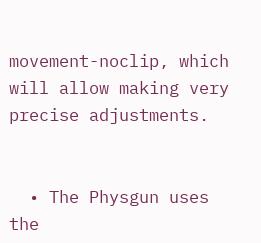movement-noclip, which will allow making very precise adjustments.


  • The Physgun uses the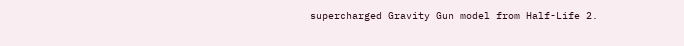supercharged Gravity Gun model from Half-Life 2.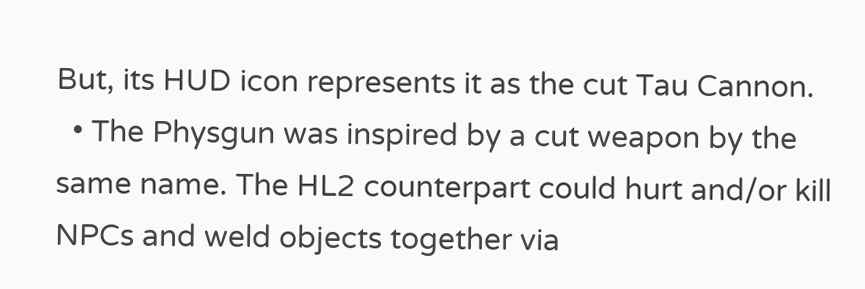But, its HUD icon represents it as the cut Tau Cannon.
  • The Physgun was inspired by a cut weapon by the same name. The HL2 counterpart could hurt and/or kill NPCs and weld objects together via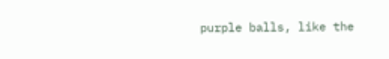purple balls, like the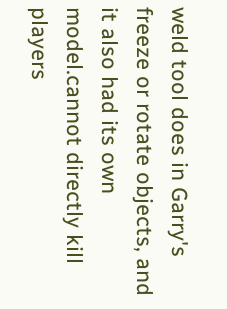weld tool does in Garry's freeze or rotate objects, and it also had its own model.cannot directly kill players